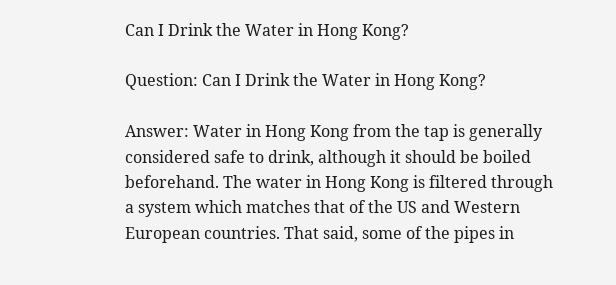Can I Drink the Water in Hong Kong?

Question: Can I Drink the Water in Hong Kong?

Answer: Water in Hong Kong from the tap is generally considered safe to drink, although it should be boiled beforehand. The water in Hong Kong is filtered through a system which matches that of the US and Western European countries. That said, some of the pipes in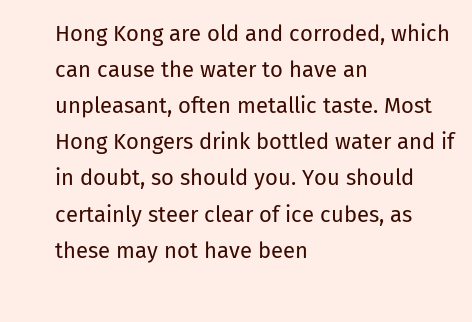Hong Kong are old and corroded, which can cause the water to have an unpleasant, often metallic taste. Most Hong Kongers drink bottled water and if in doubt, so should you. You should certainly steer clear of ice cubes, as these may not have been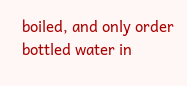boiled, and only order bottled water in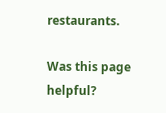restaurants.

Was this page helpful?